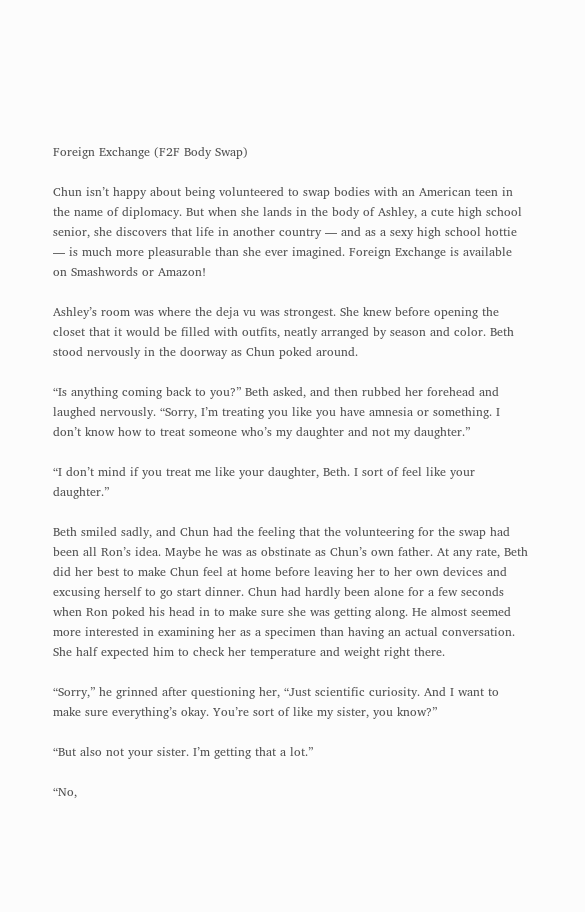Foreign Exchange (F2F Body Swap)

Chun isn’t happy about being volunteered to swap bodies with an American teen in the name of diplomacy. But when she lands in the body of Ashley, a cute high school senior, she discovers that life in another country — and as a sexy high school hottie — is much more pleasurable than she ever imagined. Foreign Exchange is available on Smashwords or Amazon!

Ashley’s room was where the deja vu was strongest. She knew before opening the closet that it would be filled with outfits, neatly arranged by season and color. Beth stood nervously in the doorway as Chun poked around.

“Is anything coming back to you?” Beth asked, and then rubbed her forehead and laughed nervously. “Sorry, I’m treating you like you have amnesia or something. I don’t know how to treat someone who’s my daughter and not my daughter.”

“I don’t mind if you treat me like your daughter, Beth. I sort of feel like your daughter.”

Beth smiled sadly, and Chun had the feeling that the volunteering for the swap had been all Ron’s idea. Maybe he was as obstinate as Chun’s own father. At any rate, Beth did her best to make Chun feel at home before leaving her to her own devices and excusing herself to go start dinner. Chun had hardly been alone for a few seconds when Ron poked his head in to make sure she was getting along. He almost seemed more interested in examining her as a specimen than having an actual conversation. She half expected him to check her temperature and weight right there.

“Sorry,” he grinned after questioning her, “Just scientific curiosity. And I want to make sure everything’s okay. You’re sort of like my sister, you know?”

“But also not your sister. I’m getting that a lot.”

“No,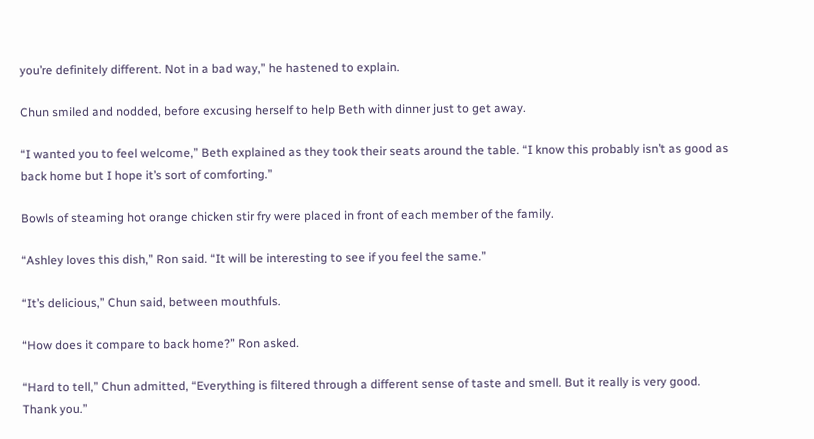you’re definitely different. Not in a bad way,” he hastened to explain.

Chun smiled and nodded, before excusing herself to help Beth with dinner just to get away.

“I wanted you to feel welcome,” Beth explained as they took their seats around the table. “I know this probably isn’t as good as back home but I hope it’s sort of comforting.”

Bowls of steaming hot orange chicken stir fry were placed in front of each member of the family.

“Ashley loves this dish,” Ron said. “It will be interesting to see if you feel the same.”

“It’s delicious,” Chun said, between mouthfuls.

“How does it compare to back home?” Ron asked.

“Hard to tell,” Chun admitted, “Everything is filtered through a different sense of taste and smell. But it really is very good. Thank you.”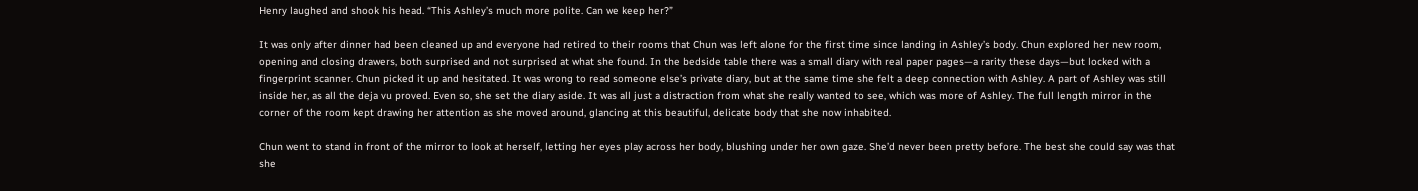Henry laughed and shook his head. “This Ashley’s much more polite. Can we keep her?”

It was only after dinner had been cleaned up and everyone had retired to their rooms that Chun was left alone for the first time since landing in Ashley’s body. Chun explored her new room, opening and closing drawers, both surprised and not surprised at what she found. In the bedside table there was a small diary with real paper pages—a rarity these days—but locked with a fingerprint scanner. Chun picked it up and hesitated. It was wrong to read someone else’s private diary, but at the same time she felt a deep connection with Ashley. A part of Ashley was still inside her, as all the deja vu proved. Even so, she set the diary aside. It was all just a distraction from what she really wanted to see, which was more of Ashley. The full length mirror in the corner of the room kept drawing her attention as she moved around, glancing at this beautiful, delicate body that she now inhabited.

Chun went to stand in front of the mirror to look at herself, letting her eyes play across her body, blushing under her own gaze. She’d never been pretty before. The best she could say was that she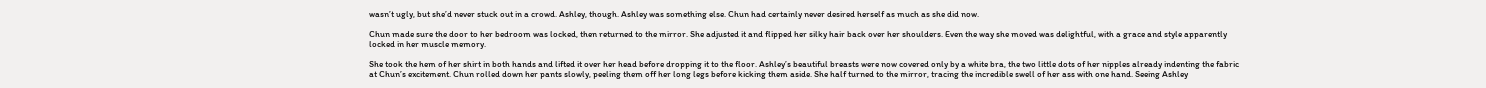wasn’t ugly, but she’d never stuck out in a crowd. Ashley, though. Ashley was something else. Chun had certainly never desired herself as much as she did now.

Chun made sure the door to her bedroom was locked, then returned to the mirror. She adjusted it and flipped her silky hair back over her shoulders. Even the way she moved was delightful, with a grace and style apparently locked in her muscle memory.

She took the hem of her shirt in both hands and lifted it over her head before dropping it to the floor. Ashley’s beautiful breasts were now covered only by a white bra, the two little dots of her nipples already indenting the fabric at Chun’s excitement. Chun rolled down her pants slowly, peeling them off her long legs before kicking them aside. She half turned to the mirror, tracing the incredible swell of her ass with one hand. Seeing Ashley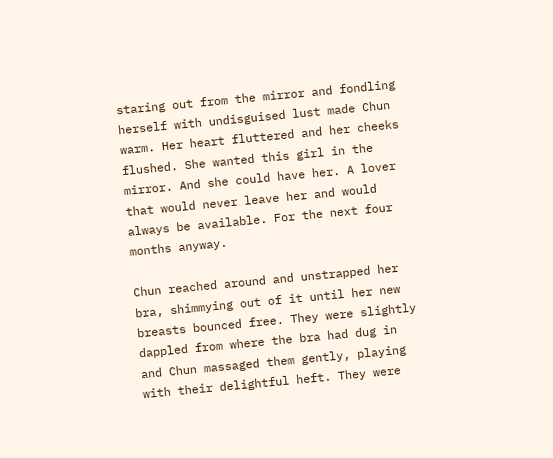staring out from the mirror and fondling herself with undisguised lust made Chun warm. Her heart fluttered and her cheeks flushed. She wanted this girl in the mirror. And she could have her. A lover that would never leave her and would always be available. For the next four months anyway.

Chun reached around and unstrapped her bra, shimmying out of it until her new breasts bounced free. They were slightly dappled from where the bra had dug in and Chun massaged them gently, playing with their delightful heft. They were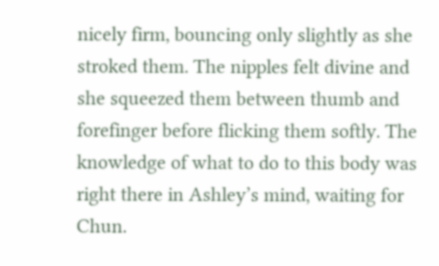nicely firm, bouncing only slightly as she stroked them. The nipples felt divine and she squeezed them between thumb and forefinger before flicking them softly. The knowledge of what to do to this body was right there in Ashley’s mind, waiting for Chun.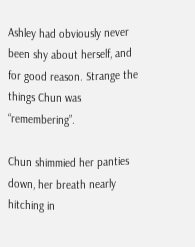Ashley had obviously never been shy about herself, and for good reason. Strange the things Chun was “remembering”.

Chun shimmied her panties down, her breath nearly hitching in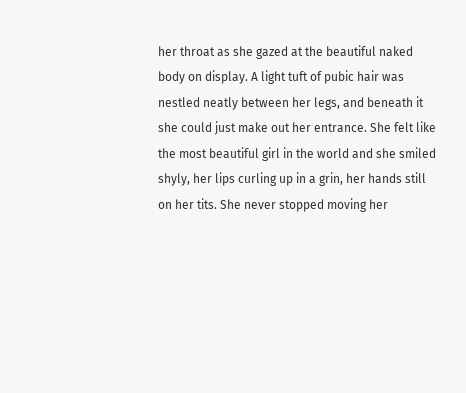her throat as she gazed at the beautiful naked body on display. A light tuft of pubic hair was nestled neatly between her legs, and beneath it she could just make out her entrance. She felt like the most beautiful girl in the world and she smiled shyly, her lips curling up in a grin, her hands still on her tits. She never stopped moving her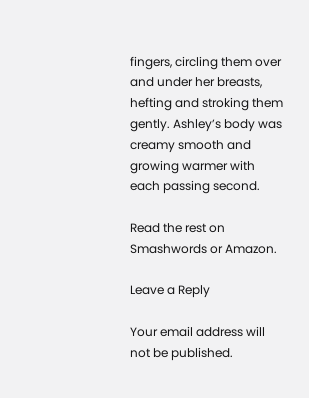fingers, circling them over and under her breasts, hefting and stroking them gently. Ashley’s body was creamy smooth and growing warmer with each passing second.

Read the rest on Smashwords or Amazon.

Leave a Reply

Your email address will not be published.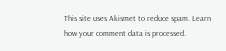This site uses Akismet to reduce spam. Learn how your comment data is processed.